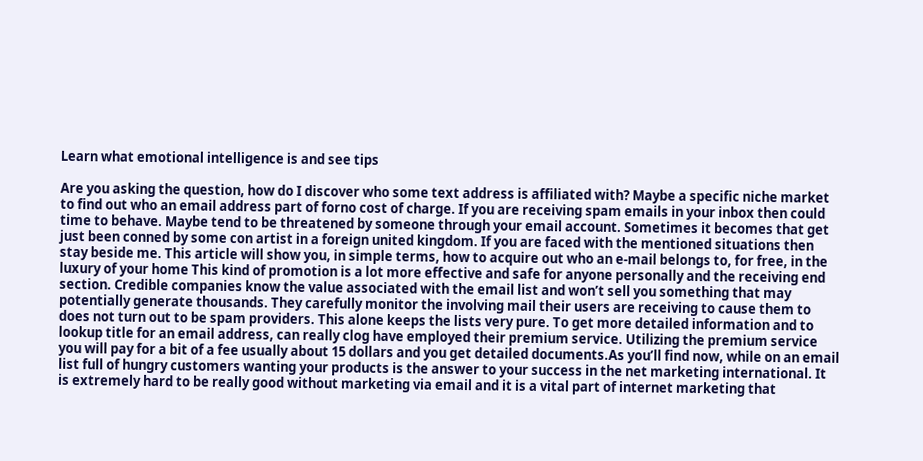Learn what emotional intelligence is and see tips

Are you asking the question, how do I discover who some text address is affiliated with? Maybe a specific niche market to find out who an email address part of forno cost of charge. If you are receiving spam emails in your inbox then could time to behave. Maybe tend to be threatened by someone through your email account. Sometimes it becomes that get just been conned by some con artist in a foreign united kingdom. If you are faced with the mentioned situations then stay beside me. This article will show you, in simple terms, how to acquire out who an e-mail belongs to, for free, in the luxury of your home This kind of promotion is a lot more effective and safe for anyone personally and the receiving end section. Credible companies know the value associated with the email list and won’t sell you something that may potentially generate thousands. They carefully monitor the involving mail their users are receiving to cause them to does not turn out to be spam providers. This alone keeps the lists very pure. To get more detailed information and to lookup title for an email address, can really clog have employed their premium service. Utilizing the premium service you will pay for a bit of a fee usually about 15 dollars and you get detailed documents.As you’ll find now, while on an email list full of hungry customers wanting your products is the answer to your success in the net marketing international. It is extremely hard to be really good without marketing via email and it is a vital part of internet marketing that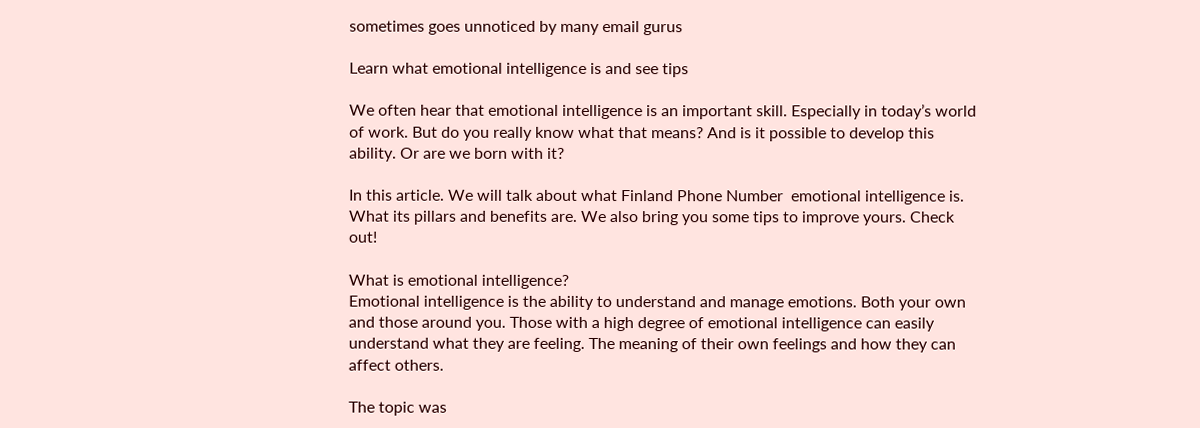sometimes goes unnoticed by many email gurus

Learn what emotional intelligence is and see tips

We often hear that emotional intelligence is an important skill. Especially in today’s world of work. But do you really know what that means? And is it possible to develop this ability. Or are we born with it?

In this article. We will talk about what Finland Phone Number  emotional intelligence is. What its pillars and benefits are. We also bring you some tips to improve yours. Check out!

What is emotional intelligence?
Emotional intelligence is the ability to understand and manage emotions. Both your own and those around you. Those with a high degree of emotional intelligence can easily understand what they are feeling. The meaning of their own feelings and how they can affect others.

The topic was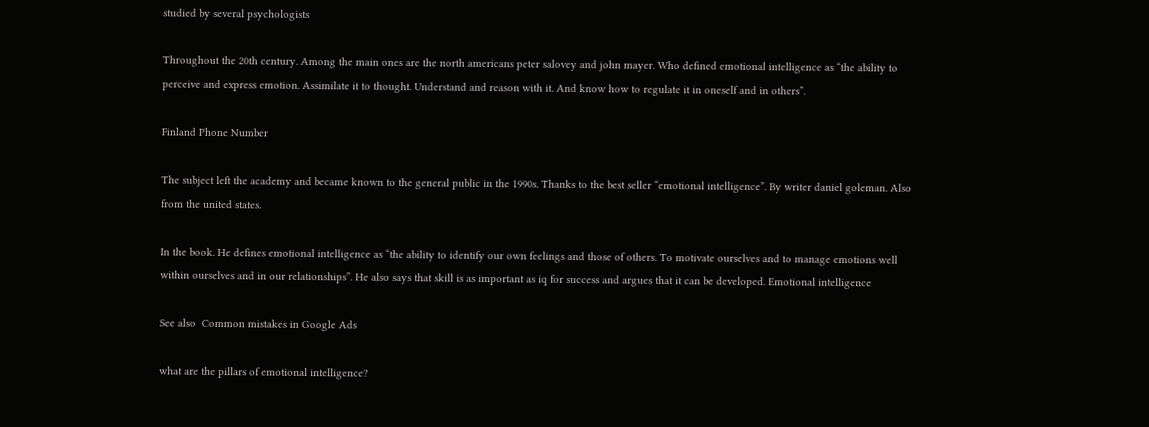studied by several psychologists

Throughout the 20th century. Among the main ones are the north americans peter salovey and john mayer. Who defined emotional intelligence as “the ability to perceive and express emotion. Assimilate it to thought. Understand and reason with it. And know how to regulate it in oneself and in others”.

Finland Phone Number

The subject left the academy and became known to the general public in the 1990s. Thanks to the best seller “emotional intelligence”. By writer daniel goleman. Also from the united states.

In the book. He defines emotional intelligence as “the ability to identify our own feelings and those of others. To motivate ourselves and to manage emotions well within ourselves and in our relationships”. He also says that skill is as important as iq for success and argues that it can be developed. Emotional intelligence

See also  Common mistakes in Google Ads

what are the pillars of emotional intelligence?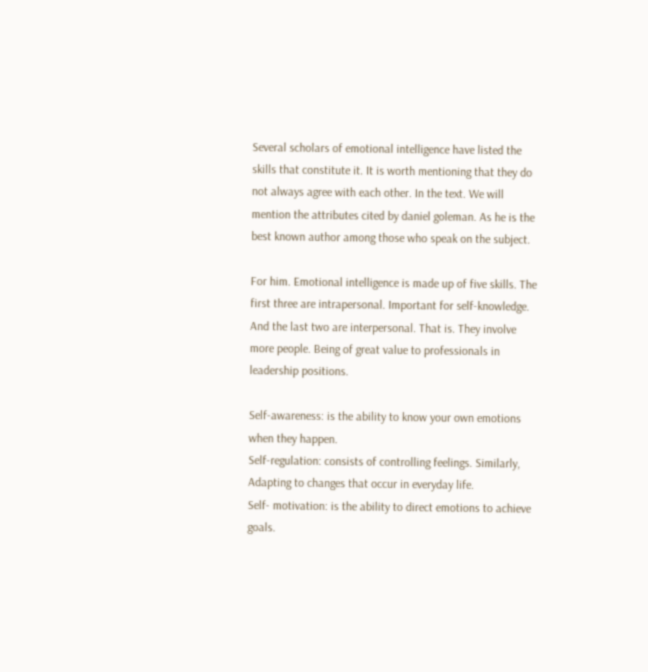Several scholars of emotional intelligence have listed the skills that constitute it. It is worth mentioning that they do not always agree with each other. In the text. We will mention the attributes cited by daniel goleman. As he is the best known author among those who speak on the subject.

For him. Emotional intelligence is made up of five skills. The first three are intrapersonal. Important for self-knowledge. And the last two are interpersonal. That is. They involve more people. Being of great value to professionals in leadership positions.

Self-awareness: is the ability to know your own emotions when they happen.
Self-regulation: consists of controlling feelings. Similarly, Adapting to changes that occur in everyday life.
Self- motivation: is the ability to direct emotions to achieve goals.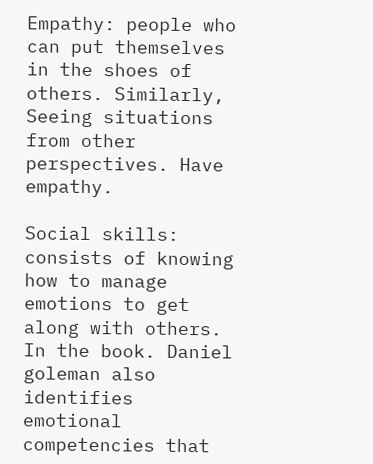Empathy: people who can put themselves in the shoes of others. Similarly, Seeing situations from other perspectives. Have empathy.

Social skills: consists of knowing how to manage emotions to get along with others.
In the book. Daniel goleman also identifies emotional competencies that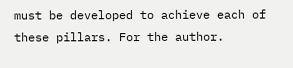must be developed to achieve each of these pillars. For the author.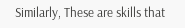Similarly, These are skills that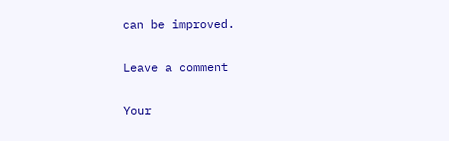can be improved.

Leave a comment

Your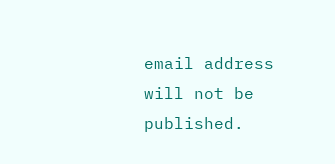email address will not be published.